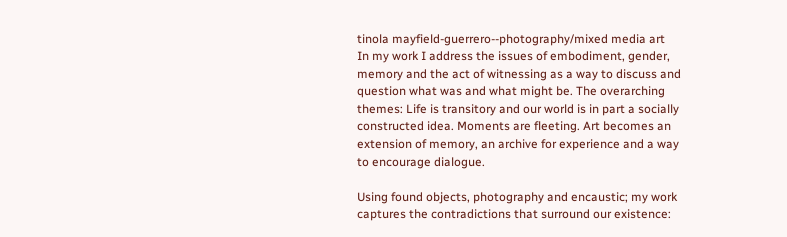tinola mayfield-guerrero--photography/mixed media art
In my work I address the issues of embodiment, gender, memory and the act of witnessing as a way to discuss and question what was and what might be. The overarching themes: Life is transitory and our world is in part a socially constructed idea. Moments are fleeting. Art becomes an extension of memory, an archive for experience and a way to encourage dialogue.

Using found objects, photography and encaustic; my work captures the contradictions that surround our existence: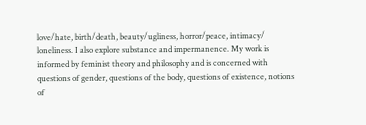love/hate, birth/death, beauty/ugliness, horror/peace, intimacy/ loneliness. I also explore substance and impermanence. My work is informed by feminist theory and philosophy and is concerned with questions of gender, questions of the body, questions of existence, notions of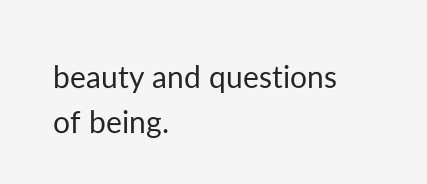beauty and questions of being.